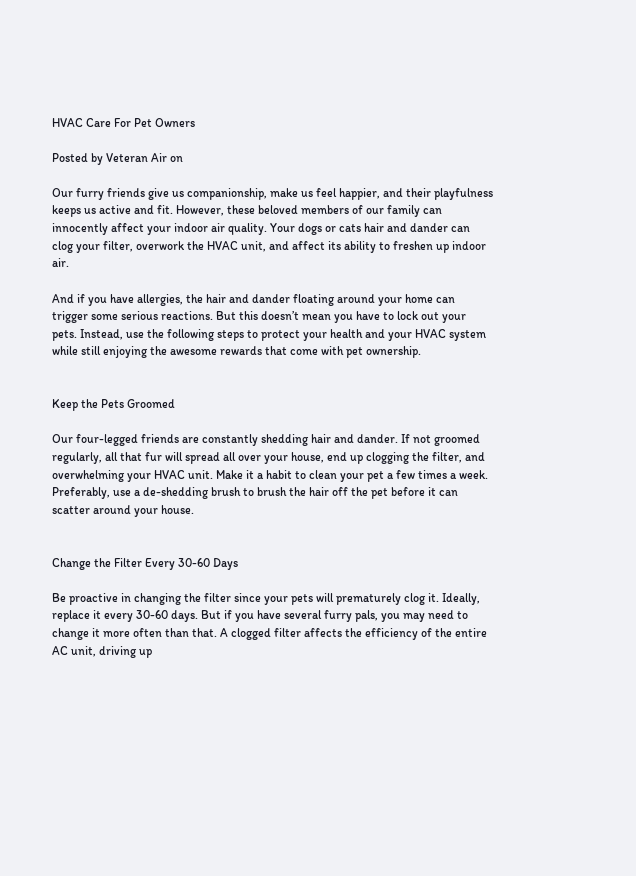HVAC Care For Pet Owners

Posted by Veteran Air on

Our furry friends give us companionship, make us feel happier, and their playfulness keeps us active and fit. However, these beloved members of our family can innocently affect your indoor air quality. Your dogs or cats hair and dander can clog your filter, overwork the HVAC unit, and affect its ability to freshen up indoor air.

And if you have allergies, the hair and dander floating around your home can trigger some serious reactions. But this doesn’t mean you have to lock out your pets. Instead, use the following steps to protect your health and your HVAC system while still enjoying the awesome rewards that come with pet ownership.


Keep the Pets Groomed

Our four-legged friends are constantly shedding hair and dander. If not groomed regularly, all that fur will spread all over your house, end up clogging the filter, and overwhelming your HVAC unit. Make it a habit to clean your pet a few times a week. Preferably, use a de-shedding brush to brush the hair off the pet before it can scatter around your house.


Change the Filter Every 30-60 Days

Be proactive in changing the filter since your pets will prematurely clog it. Ideally, replace it every 30-60 days. But if you have several furry pals, you may need to change it more often than that. A clogged filter affects the efficiency of the entire AC unit, driving up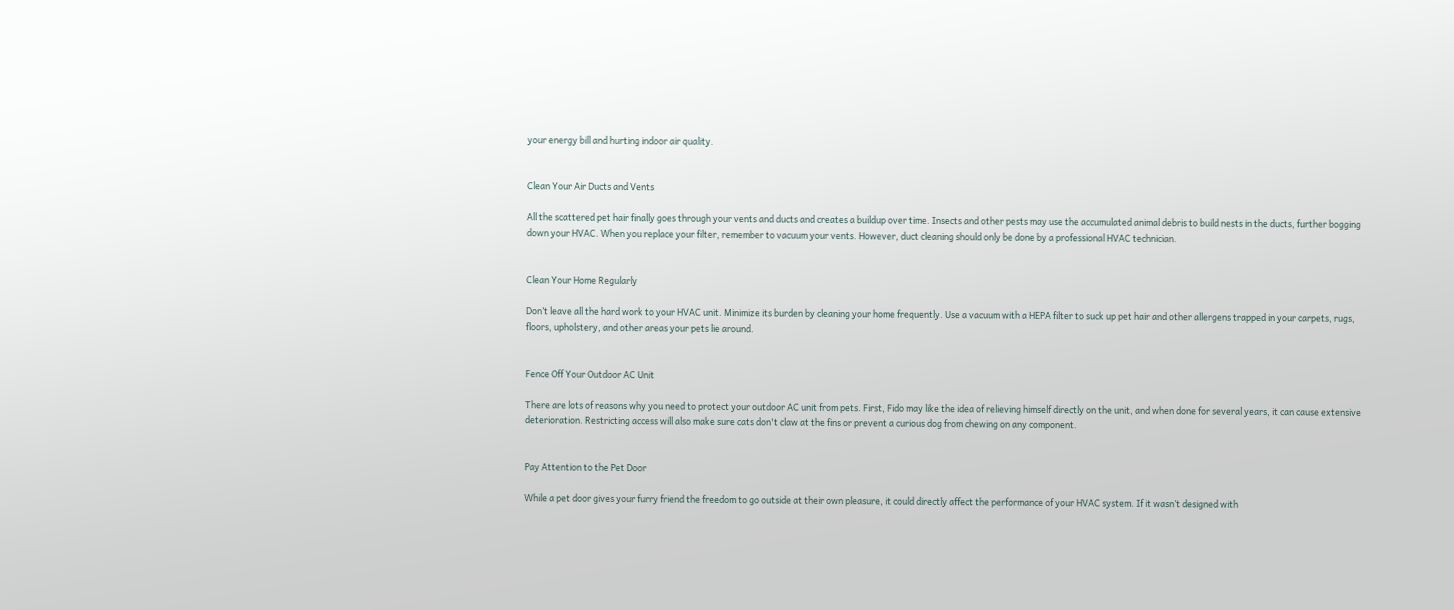your energy bill and hurting indoor air quality.


Clean Your Air Ducts and Vents

All the scattered pet hair finally goes through your vents and ducts and creates a buildup over time. Insects and other pests may use the accumulated animal debris to build nests in the ducts, further bogging down your HVAC. When you replace your filter, remember to vacuum your vents. However, duct cleaning should only be done by a professional HVAC technician.


Clean Your Home Regularly

Don’t leave all the hard work to your HVAC unit. Minimize its burden by cleaning your home frequently. Use a vacuum with a HEPA filter to suck up pet hair and other allergens trapped in your carpets, rugs, floors, upholstery, and other areas your pets lie around.


Fence Off Your Outdoor AC Unit

There are lots of reasons why you need to protect your outdoor AC unit from pets. First, Fido may like the idea of relieving himself directly on the unit, and when done for several years, it can cause extensive deterioration. Restricting access will also make sure cats don't claw at the fins or prevent a curious dog from chewing on any component.


Pay Attention to the Pet Door

While a pet door gives your furry friend the freedom to go outside at their own pleasure, it could directly affect the performance of your HVAC system. If it wasn’t designed with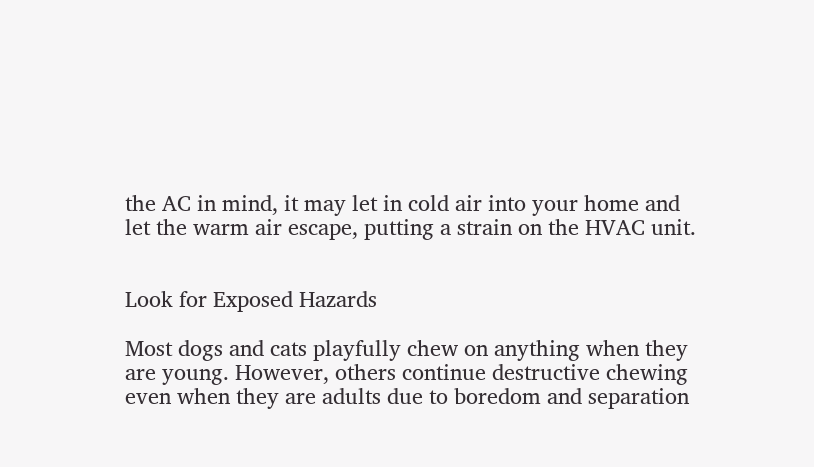the AC in mind, it may let in cold air into your home and let the warm air escape, putting a strain on the HVAC unit.


Look for Exposed Hazards

Most dogs and cats playfully chew on anything when they are young. However, others continue destructive chewing even when they are adults due to boredom and separation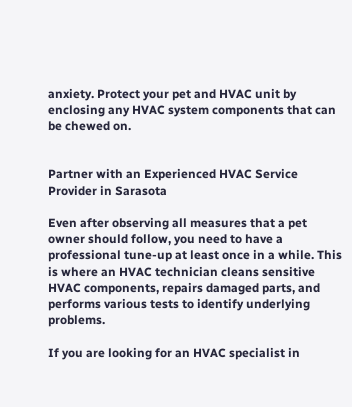anxiety. Protect your pet and HVAC unit by enclosing any HVAC system components that can be chewed on.


Partner with an Experienced HVAC Service Provider in Sarasota

Even after observing all measures that a pet owner should follow, you need to have a professional tune-up at least once in a while. This is where an HVAC technician cleans sensitive HVAC components, repairs damaged parts, and performs various tests to identify underlying problems.

If you are looking for an HVAC specialist in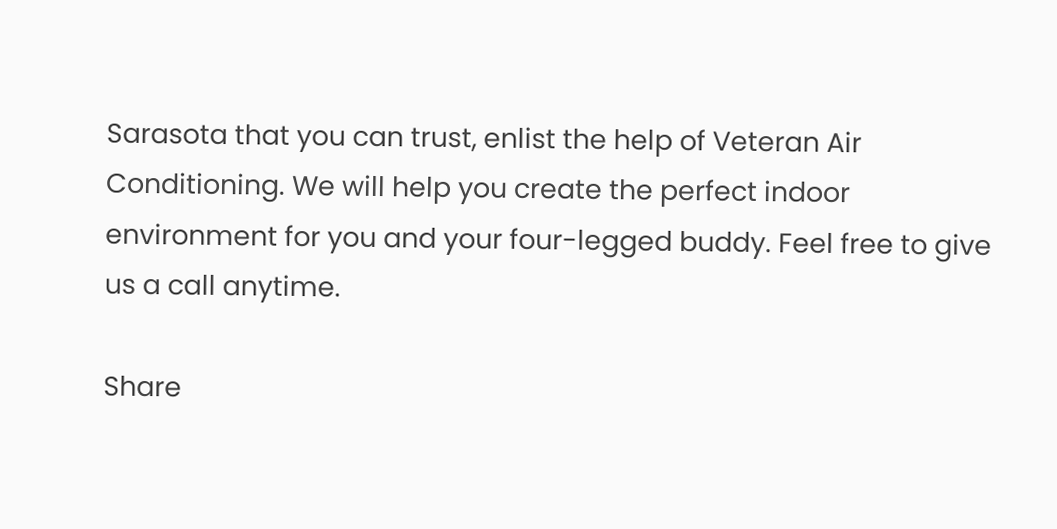Sarasota that you can trust, enlist the help of Veteran Air Conditioning. We will help you create the perfect indoor environment for you and your four-legged buddy. Feel free to give us a call anytime.

Share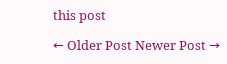this post

← Older Post Newer Post →